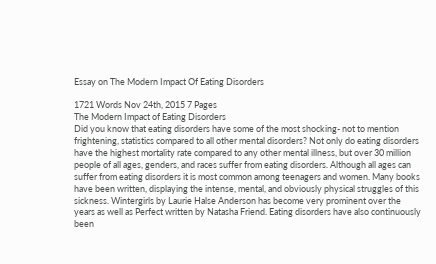Essay on The Modern Impact Of Eating Disorders

1721 Words Nov 24th, 2015 7 Pages
The Modern Impact of Eating Disorders
Did you know that eating disorders have some of the most shocking- not to mention frightening, statistics compared to all other mental disorders? Not only do eating disorders have the highest mortality rate compared to any other mental illness, but over 30 million people of all ages, genders, and races suffer from eating disorders. Although all ages can suffer from eating disorders it is most common among teenagers and women. Many books have been written, displaying the intense, mental, and obviously physical struggles of this sickness. Wintergirls by Laurie Halse Anderson has become very prominent over the years as well as Perfect written by Natasha Friend. Eating disorders have also continuously been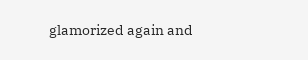glamorized again and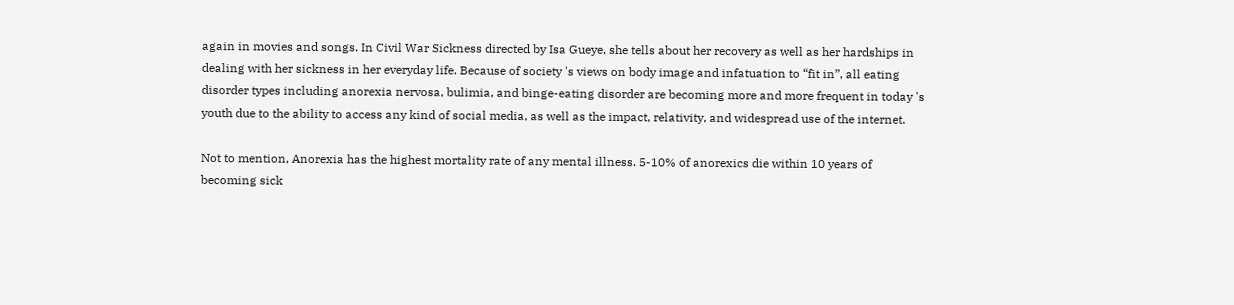again in movies and songs. In Civil War Sickness directed by Isa Gueye, she tells about her recovery as well as her hardships in dealing with her sickness in her everyday life. Because of society 's views on body image and infatuation to “fit in”, all eating disorder types including anorexia nervosa, bulimia, and binge-eating disorder are becoming more and more frequent in today 's youth due to the ability to access any kind of social media, as well as the impact, relativity, and widespread use of the internet.

Not to mention, Anorexia has the highest mortality rate of any mental illness. 5-10% of anorexics die within 10 years of becoming sick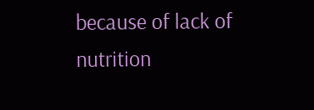because of lack of nutrition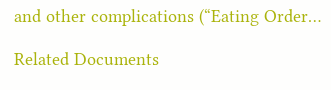and other complications (“Eating Order…

Related Documents